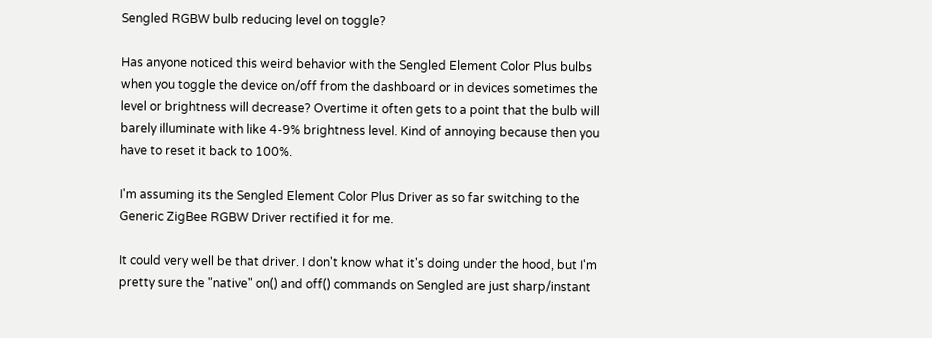Sengled RGBW bulb reducing level on toggle?

Has anyone noticed this weird behavior with the Sengled Element Color Plus bulbs when you toggle the device on/off from the dashboard or in devices sometimes the level or brightness will decrease? Overtime it often gets to a point that the bulb will barely illuminate with like 4-9% brightness level. Kind of annoying because then you have to reset it back to 100%.

I'm assuming its the Sengled Element Color Plus Driver as so far switching to the Generic ZigBee RGBW Driver rectified it for me.

It could very well be that driver. I don't know what it's doing under the hood, but I'm pretty sure the "native" on() and off() commands on Sengled are just sharp/instant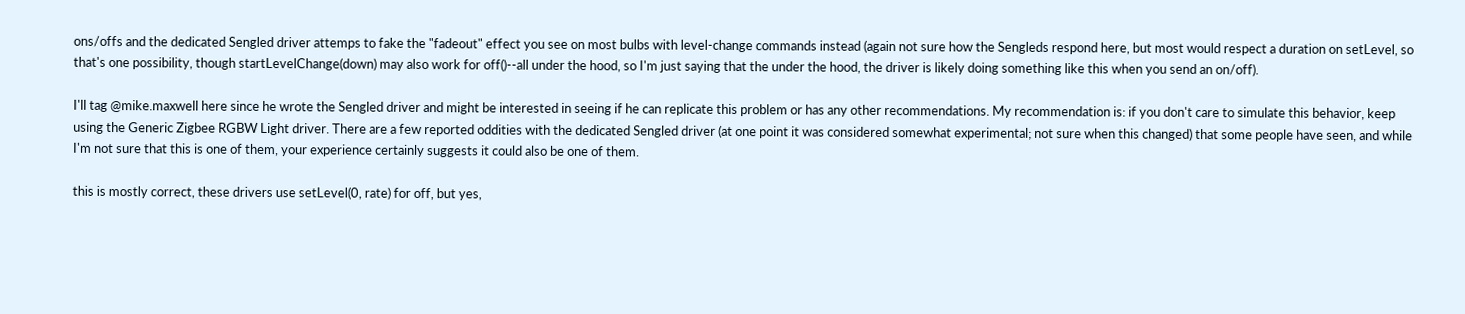ons/offs and the dedicated Sengled driver attemps to fake the "fadeout" effect you see on most bulbs with level-change commands instead (again not sure how the Sengleds respond here, but most would respect a duration on setLevel, so that's one possibility, though startLevelChange(down) may also work for off()--all under the hood, so I'm just saying that the under the hood, the driver is likely doing something like this when you send an on/off).

I'll tag @mike.maxwell here since he wrote the Sengled driver and might be interested in seeing if he can replicate this problem or has any other recommendations. My recommendation is: if you don't care to simulate this behavior, keep using the Generic Zigbee RGBW Light driver. There are a few reported oddities with the dedicated Sengled driver (at one point it was considered somewhat experimental; not sure when this changed) that some people have seen, and while I'm not sure that this is one of them, your experience certainly suggests it could also be one of them.

this is mostly correct, these drivers use setLevel(0, rate) for off, but yes,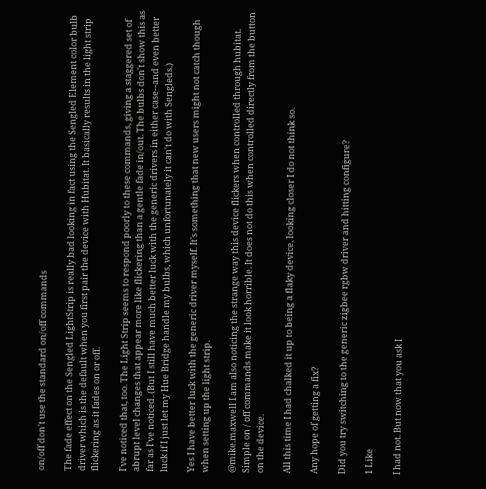on/off don't use the standard on/off commands

The fade effect on the Sengled LightStrip is really bad looking in fact using the Sengled Element color bulb driver which is the default when you first pair the device with Hubitat. It basically results in the light strip flickering as it fades on or off.

I've noticed that, too. The Light Strip seems to respond poorly to these commands, giving a staggered set of abrupt level changes that appear more like flickering than a gentle fade in/out. The bulbs don't show this as far as I've noticed. (But I still have much better luck with the generic drivers in either case--and even better luck if I just let my Hue Bridge handle my bulbs, which unfortunately it can't do with Sengleds.)

Yes I have better luck with the generic driver myself. It's something that new users might not catch though when setting up the light strip.

@mike.maxwell I am also noticing the strange way this device flickers when controlled through hubitat. Simple on / off commands make it look horrible. It does not do this when controlled directly from the button on the device.

All this time I had chalked it up to being a flaky device, looking closer I do not think so.

Any hope of getting a fix?

Did you try switching to the generic zigbee rgbw driver and hitting configure?

1 Like

I had not. But now that you ask I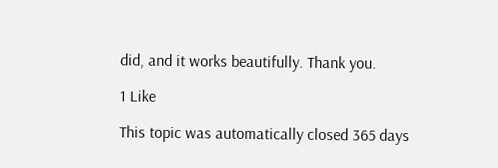did, and it works beautifully. Thank you.

1 Like

This topic was automatically closed 365 days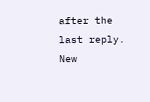after the last reply. New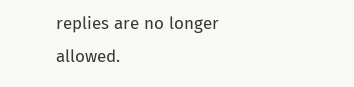replies are no longer allowed.